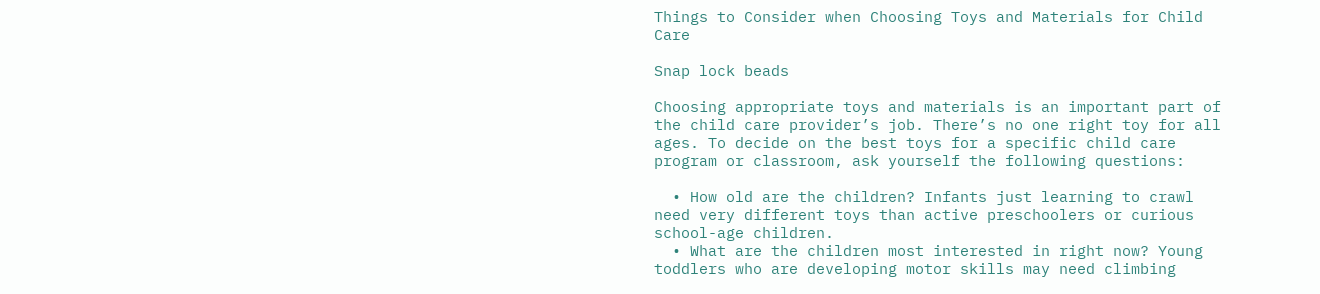Things to Consider when Choosing Toys and Materials for Child Care

Snap lock beads

Choosing appropriate toys and materials is an important part of the child care provider’s job. There’s no one right toy for all ages. To decide on the best toys for a specific child care program or classroom, ask yourself the following questions:

  • How old are the children? Infants just learning to crawl need very different toys than active preschoolers or curious school-age children.
  • What are the children most interested in right now? Young toddlers who are developing motor skills may need climbing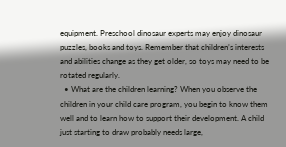equipment. Preschool dinosaur experts may enjoy dinosaur puzzles, books and toys. Remember that children’s interests and abilities change as they get older, so toys may need to be rotated regularly.
  • What are the children learning? When you observe the children in your child care program, you begin to know them well and to learn how to support their development. A child just starting to draw probably needs large,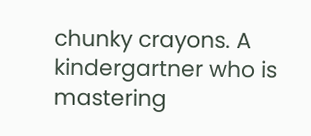chunky crayons. A kindergartner who is mastering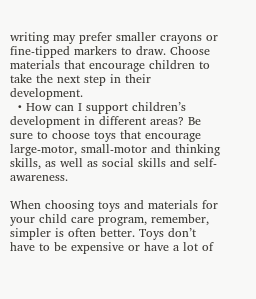writing may prefer smaller crayons or fine-tipped markers to draw. Choose materials that encourage children to take the next step in their development.
  • How can I support children’s development in different areas? Be sure to choose toys that encourage large-motor, small-motor and thinking skills, as well as social skills and self-awareness.

When choosing toys and materials for your child care program, remember, simpler is often better. Toys don’t have to be expensive or have a lot of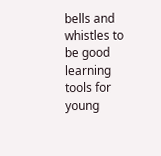bells and whistles to be good learning tools for young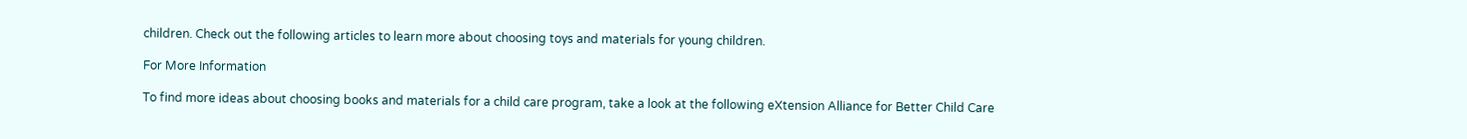children. Check out the following articles to learn more about choosing toys and materials for young children.

For More Information

To find more ideas about choosing books and materials for a child care program, take a look at the following eXtension Alliance for Better Child Care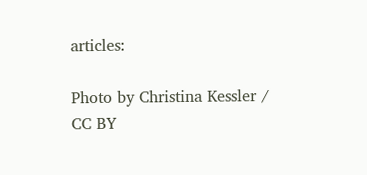articles:

Photo by Christina Kessler / CC BY